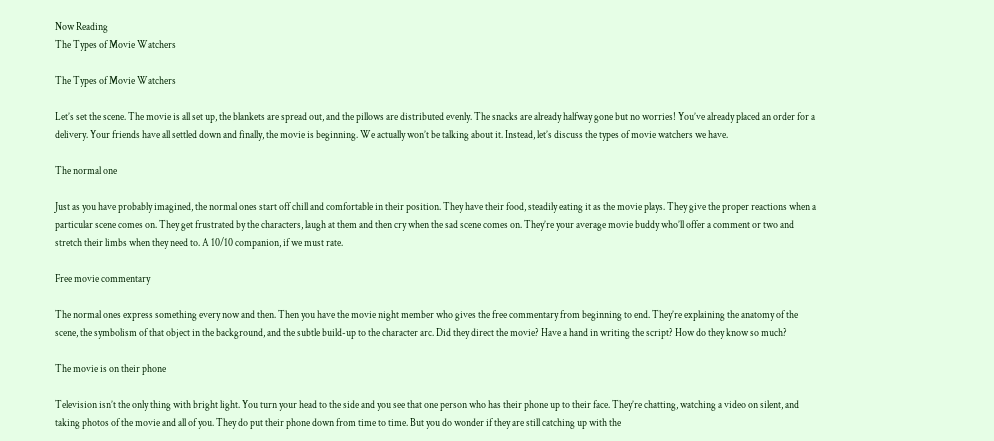Now Reading
The Types of Movie Watchers

The Types of Movie Watchers

Let’s set the scene. The movie is all set up, the blankets are spread out, and the pillows are distributed evenly. The snacks are already halfway gone but no worries! You’ve already placed an order for a delivery. Your friends have all settled down and finally, the movie is beginning. We actually won’t be talking about it. Instead, let’s discuss the types of movie watchers we have.

The normal one

Just as you have probably imagined, the normal ones start off chill and comfortable in their position. They have their food, steadily eating it as the movie plays. They give the proper reactions when a particular scene comes on. They get frustrated by the characters, laugh at them and then cry when the sad scene comes on. They’re your average movie buddy who’ll offer a comment or two and stretch their limbs when they need to. A 10/10 companion, if we must rate.

Free movie commentary

The normal ones express something every now and then. Then you have the movie night member who gives the free commentary from beginning to end. They’re explaining the anatomy of the scene, the symbolism of that object in the background, and the subtle build-up to the character arc. Did they direct the movie? Have a hand in writing the script? How do they know so much?

The movie is on their phone

Television isn’t the only thing with bright light. You turn your head to the side and you see that one person who has their phone up to their face. They’re chatting, watching a video on silent, and taking photos of the movie and all of you. They do put their phone down from time to time. But you do wonder if they are still catching up with the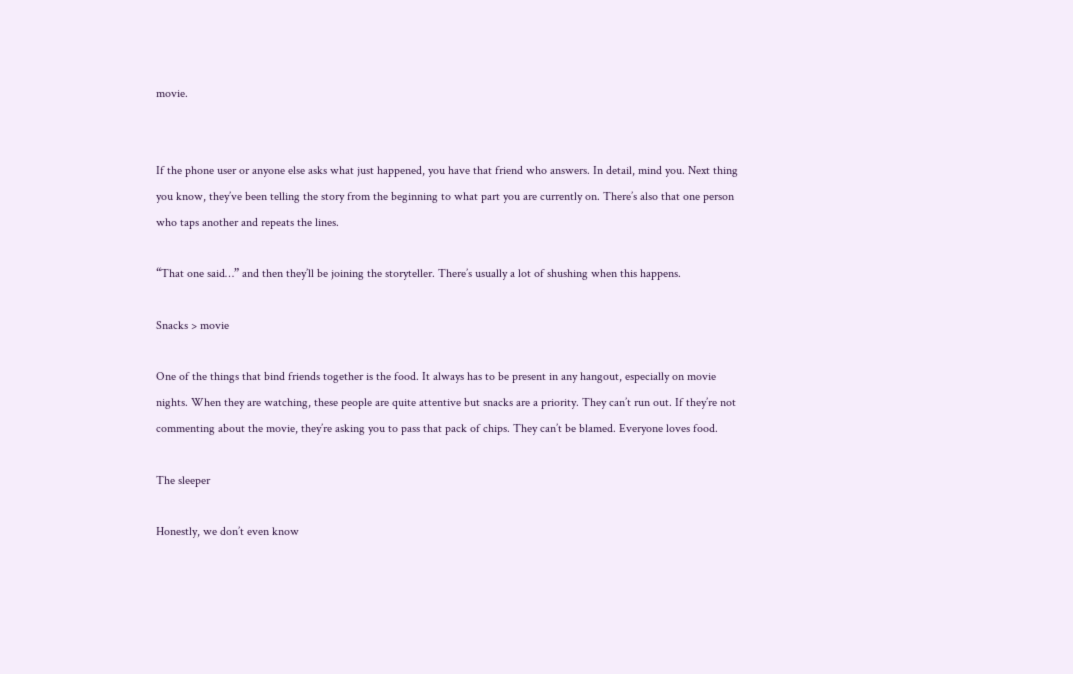movie.


If the phone user or anyone else asks what just happened, you have that friend who answers. In detail, mind you. Next thing you know, they’ve been telling the story from the beginning to what part you are currently on. There’s also that one person who taps another and repeats the lines.

“That one said…” and then they’ll be joining the storyteller. There’s usually a lot of shushing when this happens.

Snacks > movie

One of the things that bind friends together is the food. It always has to be present in any hangout, especially on movie nights. When they are watching, these people are quite attentive but snacks are a priority. They can’t run out. If they’re not commenting about the movie, they’re asking you to pass that pack of chips. They can’t be blamed. Everyone loves food.

The sleeper

Honestly, we don’t even know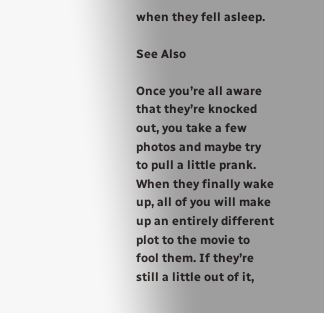when they fell asleep.

See Also

Once you’re all aware that they’re knocked out, you take a few photos and maybe try to pull a little prank. When they finally wake up, all of you will make up an entirely different plot to the movie to fool them. If they’re still a little out of it,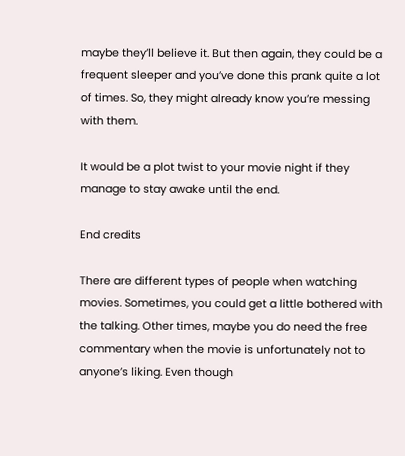maybe they’ll believe it. But then again, they could be a frequent sleeper and you’ve done this prank quite a lot of times. So, they might already know you’re messing with them.

It would be a plot twist to your movie night if they manage to stay awake until the end.

End credits

There are different types of people when watching movies. Sometimes, you could get a little bothered with the talking. Other times, maybe you do need the free commentary when the movie is unfortunately not to anyone’s liking. Even though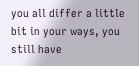you all differ a little bit in your ways, you still have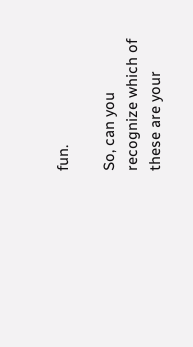fun.

So, can you recognize which of these are your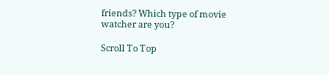friends? Which type of movie watcher are you?

Scroll To Top